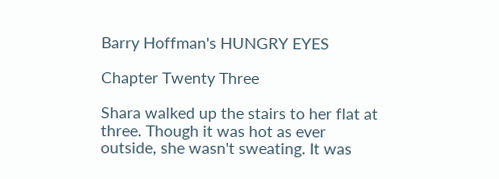Barry Hoffman's HUNGRY EYES

Chapter Twenty Three

Shara walked up the stairs to her flat at three. Though it was hot as ever outside, she wasn't sweating. It was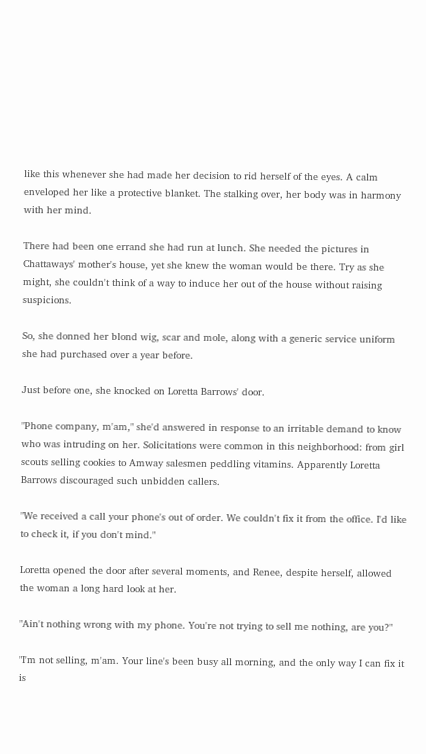like this whenever she had made her decision to rid herself of the eyes. A calm enveloped her like a protective blanket. The stalking over, her body was in harmony with her mind.

There had been one errand she had run at lunch. She needed the pictures in Chattaways' mother's house, yet she knew the woman would be there. Try as she might, she couldn't think of a way to induce her out of the house without raising suspicions.

So, she donned her blond wig, scar and mole, along with a generic service uniform she had purchased over a year before.

Just before one, she knocked on Loretta Barrows' door.

"Phone company, m'am," she'd answered in response to an irritable demand to know who was intruding on her. Solicitations were common in this neighborhood: from girl scouts selling cookies to Amway salesmen peddling vitamins. Apparently Loretta Barrows discouraged such unbidden callers.

"We received a call your phone's out of order. We couldn't fix it from the office. I'd like to check it, if you don't mind."

Loretta opened the door after several moments, and Renee, despite herself, allowed the woman a long hard look at her.

"Ain't nothing wrong with my phone. You're not trying to sell me nothing, are you?"

"I'm not selling, m'am. Your line's been busy all morning, and the only way I can fix it is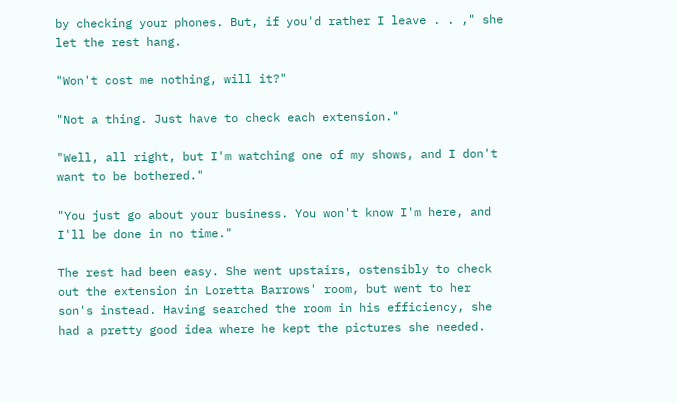by checking your phones. But, if you'd rather I leave . . ," she let the rest hang.

"Won't cost me nothing, will it?"

"Not a thing. Just have to check each extension."

"Well, all right, but I'm watching one of my shows, and I don't want to be bothered."

"You just go about your business. You won't know I'm here, and I'll be done in no time."

The rest had been easy. She went upstairs, ostensibly to check out the extension in Loretta Barrows' room, but went to her son's instead. Having searched the room in his efficiency, she had a pretty good idea where he kept the pictures she needed.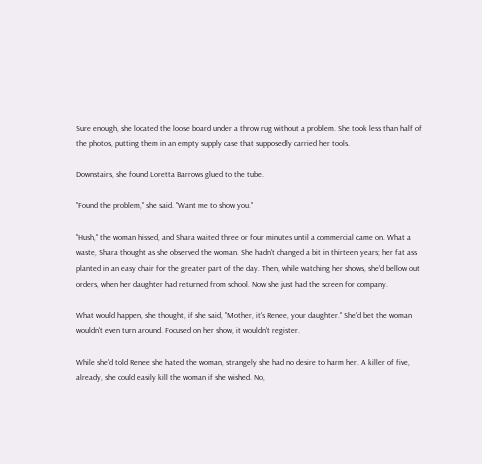Sure enough, she located the loose board under a throw rug without a problem. She took less than half of the photos, putting them in an empty supply case that supposedly carried her tools.

Downstairs, she found Loretta Barrows glued to the tube.

"Found the problem," she said. "Want me to show you."

"Hush," the woman hissed, and Shara waited three or four minutes until a commercial came on. What a waste, Shara thought as she observed the woman. She hadn't changed a bit in thirteen years; her fat ass planted in an easy chair for the greater part of the day. Then, while watching her shows, she'd bellow out orders, when her daughter had returned from school. Now she just had the screen for company.

What would happen, she thought, if she said, "Mother, it's Renee, your daughter." She'd bet the woman wouldn't even turn around. Focused on her show, it wouldn't register.

While she'd told Renee she hated the woman, strangely she had no desire to harm her. A killer of five, already, she could easily kill the woman if she wished. No,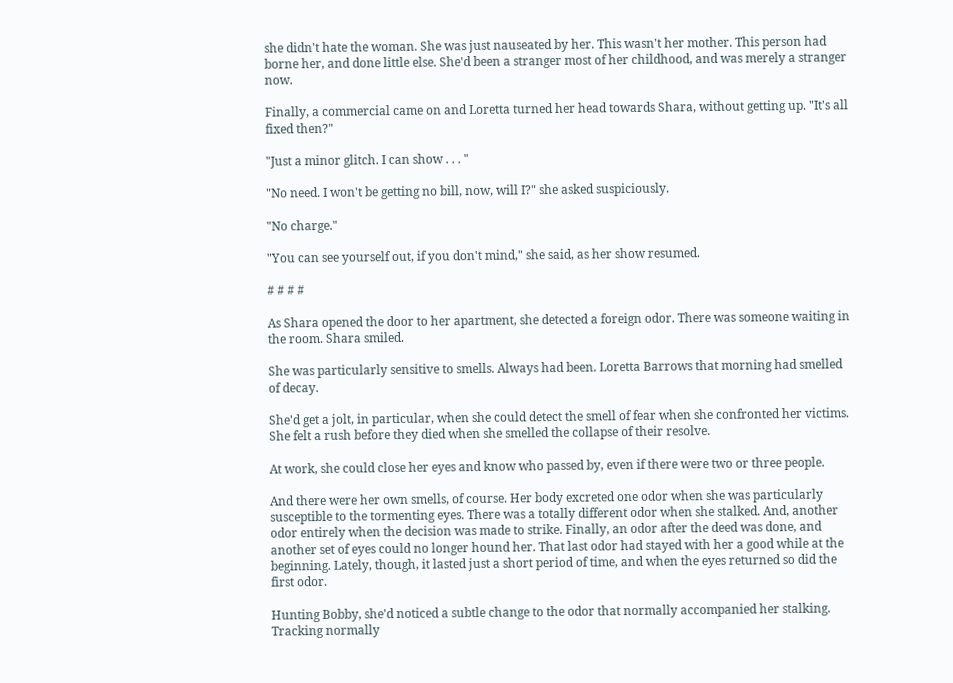she didn't hate the woman. She was just nauseated by her. This wasn't her mother. This person had borne her, and done little else. She'd been a stranger most of her childhood, and was merely a stranger now.

Finally, a commercial came on and Loretta turned her head towards Shara, without getting up. "It's all fixed then?"

"Just a minor glitch. I can show . . . "

"No need. I won't be getting no bill, now, will I?" she asked suspiciously.

"No charge."

"You can see yourself out, if you don't mind," she said, as her show resumed.

# # # #

As Shara opened the door to her apartment, she detected a foreign odor. There was someone waiting in the room. Shara smiled.

She was particularly sensitive to smells. Always had been. Loretta Barrows that morning had smelled of decay.

She'd get a jolt, in particular, when she could detect the smell of fear when she confronted her victims. She felt a rush before they died when she smelled the collapse of their resolve.

At work, she could close her eyes and know who passed by, even if there were two or three people.

And there were her own smells, of course. Her body excreted one odor when she was particularly susceptible to the tormenting eyes. There was a totally different odor when she stalked. And, another odor entirely when the decision was made to strike. Finally, an odor after the deed was done, and another set of eyes could no longer hound her. That last odor had stayed with her a good while at the beginning. Lately, though, it lasted just a short period of time, and when the eyes returned so did the first odor.

Hunting Bobby, she'd noticed a subtle change to the odor that normally accompanied her stalking. Tracking normally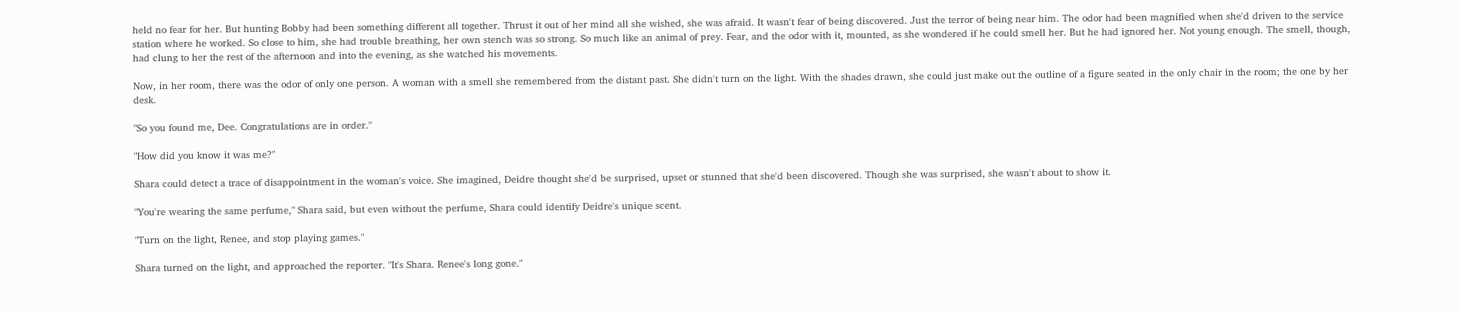held no fear for her. But hunting Bobby had been something different all together. Thrust it out of her mind all she wished, she was afraid. It wasn't fear of being discovered. Just the terror of being near him. The odor had been magnified when she'd driven to the service station where he worked. So close to him, she had trouble breathing, her own stench was so strong. So much like an animal of prey. Fear, and the odor with it, mounted, as she wondered if he could smell her. But he had ignored her. Not young enough. The smell, though, had clung to her the rest of the afternoon and into the evening, as she watched his movements.

Now, in her room, there was the odor of only one person. A woman with a smell she remembered from the distant past. She didn't turn on the light. With the shades drawn, she could just make out the outline of a figure seated in the only chair in the room; the one by her desk.

"So you found me, Dee. Congratulations are in order."

"How did you know it was me?"

Shara could detect a trace of disappointment in the woman's voice. She imagined, Deidre thought she'd be surprised, upset or stunned that she'd been discovered. Though she was surprised, she wasn't about to show it.

"You're wearing the same perfume," Shara said, but even without the perfume, Shara could identify Deidre's unique scent.

"Turn on the light, Renee, and stop playing games."

Shara turned on the light, and approached the reporter. "It's Shara. Renee's long gone."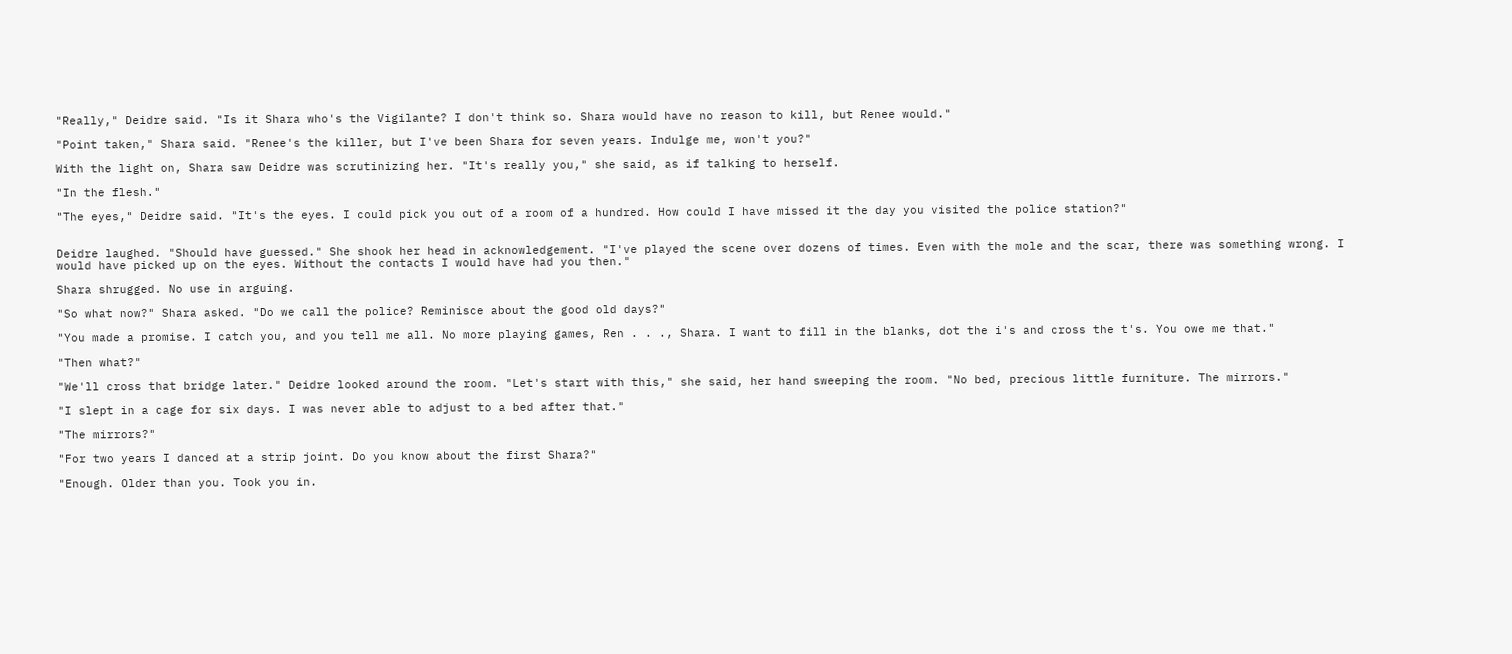"Really," Deidre said. "Is it Shara who's the Vigilante? I don't think so. Shara would have no reason to kill, but Renee would."

"Point taken," Shara said. "Renee's the killer, but I've been Shara for seven years. Indulge me, won't you?"

With the light on, Shara saw Deidre was scrutinizing her. "It's really you," she said, as if talking to herself.

"In the flesh."

"The eyes," Deidre said. "It's the eyes. I could pick you out of a room of a hundred. How could I have missed it the day you visited the police station?"


Deidre laughed. "Should have guessed." She shook her head in acknowledgement. "I've played the scene over dozens of times. Even with the mole and the scar, there was something wrong. I would have picked up on the eyes. Without the contacts I would have had you then."

Shara shrugged. No use in arguing.

"So what now?" Shara asked. "Do we call the police? Reminisce about the good old days?"

"You made a promise. I catch you, and you tell me all. No more playing games, Ren . . ., Shara. I want to fill in the blanks, dot the i's and cross the t's. You owe me that."

"Then what?"

"We'll cross that bridge later." Deidre looked around the room. "Let's start with this," she said, her hand sweeping the room. "No bed, precious little furniture. The mirrors."

"I slept in a cage for six days. I was never able to adjust to a bed after that."

"The mirrors?"

"For two years I danced at a strip joint. Do you know about the first Shara?"

"Enough. Older than you. Took you in.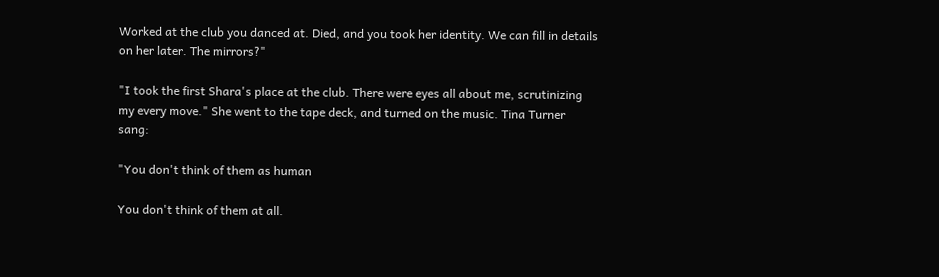Worked at the club you danced at. Died, and you took her identity. We can fill in details on her later. The mirrors?"

"I took the first Shara's place at the club. There were eyes all about me, scrutinizing my every move." She went to the tape deck, and turned on the music. Tina Turner sang:

"You don't think of them as human

You don't think of them at all.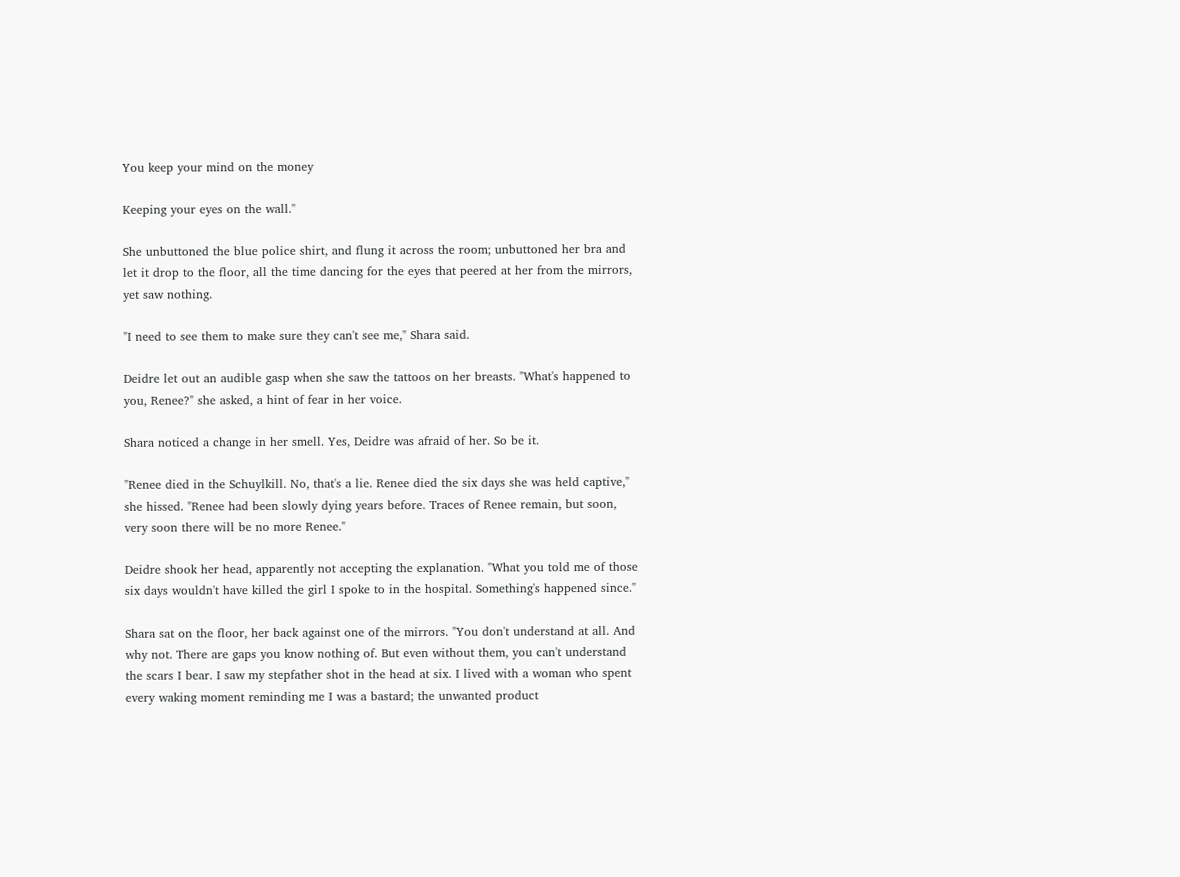You keep your mind on the money

Keeping your eyes on the wall."

She unbuttoned the blue police shirt, and flung it across the room; unbuttoned her bra and let it drop to the floor, all the time dancing for the eyes that peered at her from the mirrors, yet saw nothing.

"I need to see them to make sure they can't see me," Shara said.

Deidre let out an audible gasp when she saw the tattoos on her breasts. "What's happened to you, Renee?" she asked, a hint of fear in her voice.

Shara noticed a change in her smell. Yes, Deidre was afraid of her. So be it.

"Renee died in the Schuylkill. No, that's a lie. Renee died the six days she was held captive," she hissed. "Renee had been slowly dying years before. Traces of Renee remain, but soon, very soon there will be no more Renee."

Deidre shook her head, apparently not accepting the explanation. "What you told me of those six days wouldn't have killed the girl I spoke to in the hospital. Something's happened since."

Shara sat on the floor, her back against one of the mirrors. "You don't understand at all. And why not. There are gaps you know nothing of. But even without them, you can't understand the scars I bear. I saw my stepfather shot in the head at six. I lived with a woman who spent every waking moment reminding me I was a bastard; the unwanted product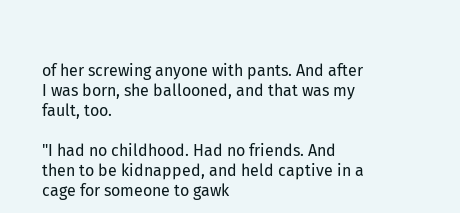of her screwing anyone with pants. And after I was born, she ballooned, and that was my fault, too.

"I had no childhood. Had no friends. And then to be kidnapped, and held captive in a cage for someone to gawk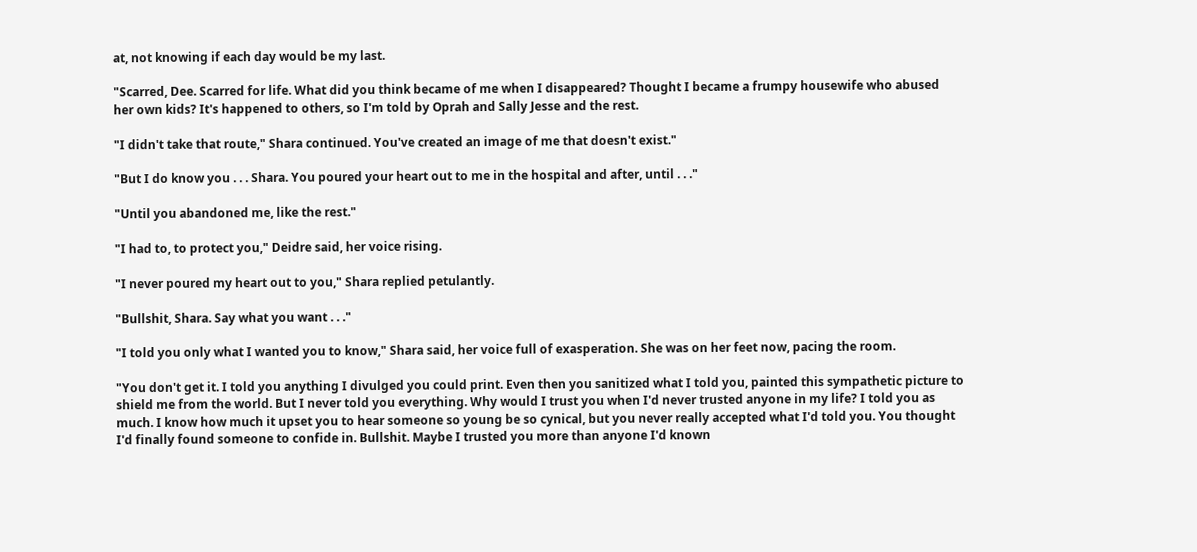at, not knowing if each day would be my last.

"Scarred, Dee. Scarred for life. What did you think became of me when I disappeared? Thought I became a frumpy housewife who abused her own kids? It's happened to others, so I'm told by Oprah and Sally Jesse and the rest.

"I didn't take that route," Shara continued. You've created an image of me that doesn't exist."

"But I do know you . . . Shara. You poured your heart out to me in the hospital and after, until . . ."

"Until you abandoned me, like the rest."

"I had to, to protect you," Deidre said, her voice rising.

"I never poured my heart out to you," Shara replied petulantly.

"Bullshit, Shara. Say what you want . . ."

"I told you only what I wanted you to know," Shara said, her voice full of exasperation. She was on her feet now, pacing the room.

"You don't get it. I told you anything I divulged you could print. Even then you sanitized what I told you, painted this sympathetic picture to shield me from the world. But I never told you everything. Why would I trust you when I'd never trusted anyone in my life? I told you as much. I know how much it upset you to hear someone so young be so cynical, but you never really accepted what I'd told you. You thought I'd finally found someone to confide in. Bullshit. Maybe I trusted you more than anyone I'd known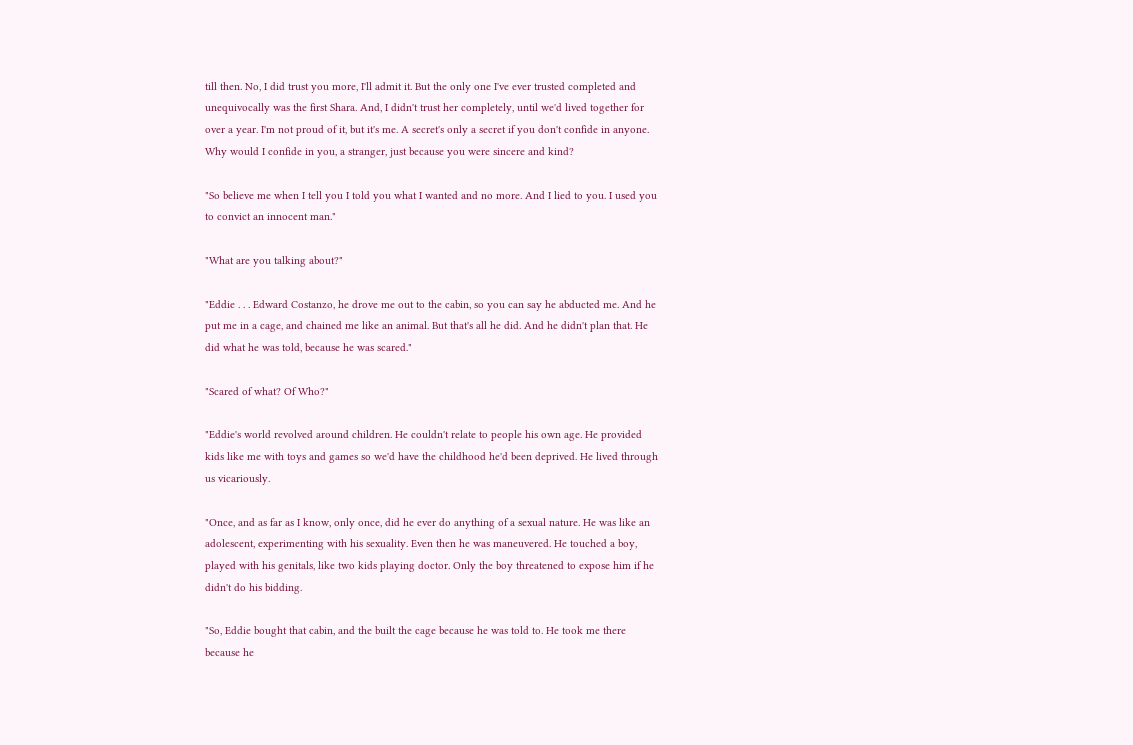till then. No, I did trust you more, I'll admit it. But the only one I've ever trusted completed and unequivocally was the first Shara. And, I didn't trust her completely, until we'd lived together for over a year. I'm not proud of it, but it's me. A secret's only a secret if you don't confide in anyone. Why would I confide in you, a stranger, just because you were sincere and kind?

"So believe me when I tell you I told you what I wanted and no more. And I lied to you. I used you to convict an innocent man."

"What are you talking about?"

"Eddie . . . Edward Costanzo, he drove me out to the cabin, so you can say he abducted me. And he put me in a cage, and chained me like an animal. But that's all he did. And he didn't plan that. He did what he was told, because he was scared."

"Scared of what? Of Who?"

"Eddie's world revolved around children. He couldn't relate to people his own age. He provided kids like me with toys and games so we'd have the childhood he'd been deprived. He lived through us vicariously.

"Once, and as far as I know, only once, did he ever do anything of a sexual nature. He was like an adolescent, experimenting with his sexuality. Even then he was maneuvered. He touched a boy, played with his genitals, like two kids playing doctor. Only the boy threatened to expose him if he didn't do his bidding.

"So, Eddie bought that cabin, and the built the cage because he was told to. He took me there because he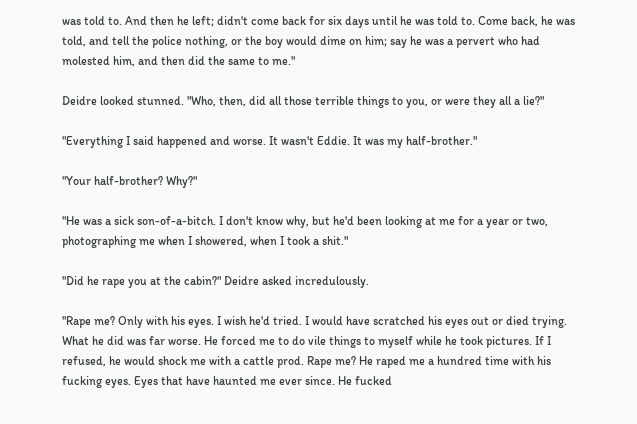was told to. And then he left; didn't come back for six days until he was told to. Come back, he was told, and tell the police nothing, or the boy would dime on him; say he was a pervert who had molested him, and then did the same to me."

Deidre looked stunned. "Who, then, did all those terrible things to you, or were they all a lie?"

"Everything I said happened and worse. It wasn't Eddie. It was my half-brother."

"Your half-brother? Why?"

"He was a sick son-of-a-bitch. I don't know why, but he'd been looking at me for a year or two, photographing me when I showered, when I took a shit."

"Did he rape you at the cabin?" Deidre asked incredulously.

"Rape me? Only with his eyes. I wish he'd tried. I would have scratched his eyes out or died trying. What he did was far worse. He forced me to do vile things to myself while he took pictures. If I refused, he would shock me with a cattle prod. Rape me? He raped me a hundred time with his fucking eyes. Eyes that have haunted me ever since. He fucked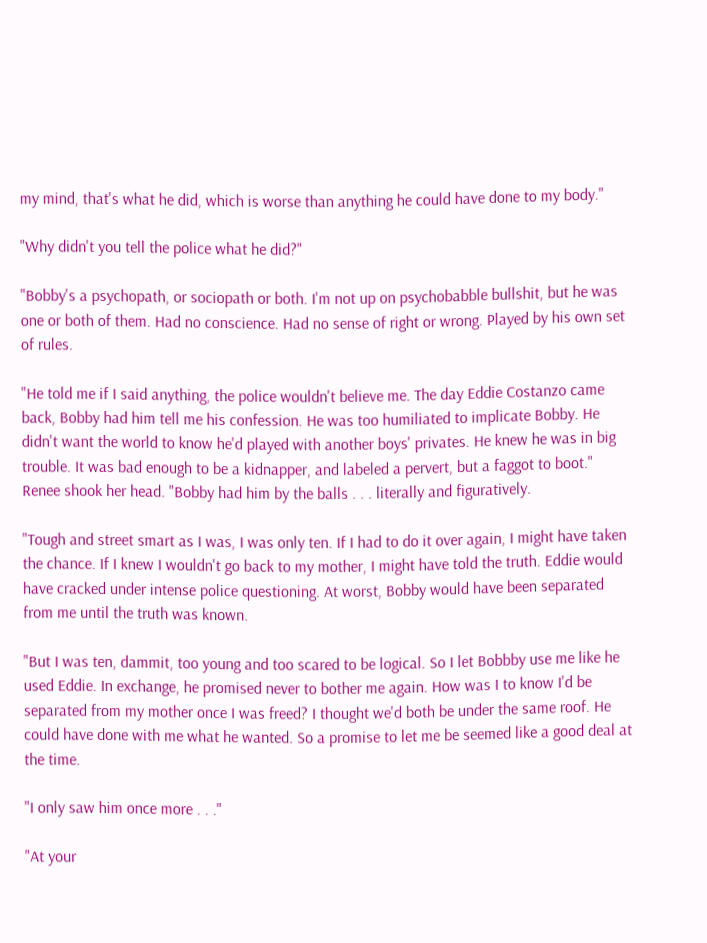my mind, that's what he did, which is worse than anything he could have done to my body."

"Why didn't you tell the police what he did?"

"Bobby's a psychopath, or sociopath or both. I'm not up on psychobabble bullshit, but he was one or both of them. Had no conscience. Had no sense of right or wrong. Played by his own set of rules.

"He told me if I said anything, the police wouldn't believe me. The day Eddie Costanzo came back, Bobby had him tell me his confession. He was too humiliated to implicate Bobby. He didn't want the world to know he'd played with another boys' privates. He knew he was in big trouble. It was bad enough to be a kidnapper, and labeled a pervert, but a faggot to boot." Renee shook her head. "Bobby had him by the balls . . . literally and figuratively.

"Tough and street smart as I was, I was only ten. If I had to do it over again, I might have taken the chance. If I knew I wouldn't go back to my mother, I might have told the truth. Eddie would have cracked under intense police questioning. At worst, Bobby would have been separated from me until the truth was known.

"But I was ten, dammit, too young and too scared to be logical. So I let Bobbby use me like he used Eddie. In exchange, he promised never to bother me again. How was I to know I'd be separated from my mother once I was freed? I thought we'd both be under the same roof. He could have done with me what he wanted. So a promise to let me be seemed like a good deal at the time.

"I only saw him once more . . ."

"At your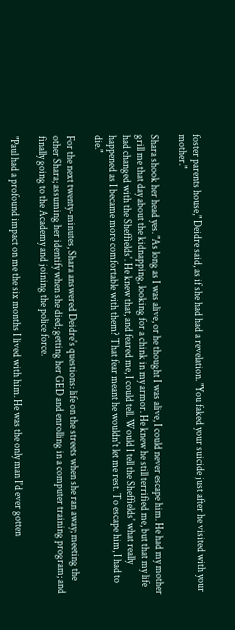foster parents house," Deidre said, as if she had had a revelation. "You faked your suicide just after he visited with your mother."

Shara shook her head yes. "As long as I was alive, or he thought I was alive, I could never escape him. He had my mother grill me that day about the kidnapping, looking for a chink in my armor. He knew he still terrified me, but that my life had changed with the Sheffields'. He knew that, and feared me, I could tell. Would I tell the Sheffields' what really happened as I became more comfortable with them? That fear meant he wouldn't let me rest. To escape him, I had to die."

For the next twenty-minutes, Shara answered Deidre's questions: life on the streets when she ran away; meeting the other Shara; assuming her identify when she died; getting her GED and enrolling in a computer training program; and finally going to the Academy and joining the police force.

"Paul had a profound impact on me the six months I lived with him. He was the only man I'd ever gotten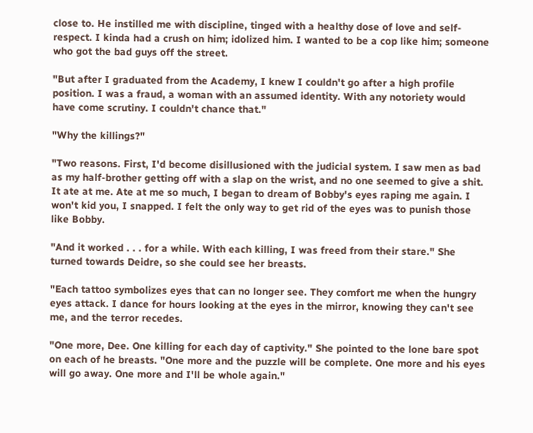close to. He instilled me with discipline, tinged with a healthy dose of love and self-respect. I kinda had a crush on him; idolized him. I wanted to be a cop like him; someone who got the bad guys off the street.

"But after I graduated from the Academy, I knew I couldn't go after a high profile position. I was a fraud, a woman with an assumed identity. With any notoriety would have come scrutiny. I couldn't chance that."

"Why the killings?"

"Two reasons. First, I'd become disillusioned with the judicial system. I saw men as bad as my half-brother getting off with a slap on the wrist, and no one seemed to give a shit. It ate at me. Ate at me so much, I began to dream of Bobby's eyes raping me again. I won't kid you, I snapped. I felt the only way to get rid of the eyes was to punish those like Bobby.

"And it worked . . . for a while. With each killing, I was freed from their stare." She turned towards Deidre, so she could see her breasts.

"Each tattoo symbolizes eyes that can no longer see. They comfort me when the hungry eyes attack. I dance for hours looking at the eyes in the mirror, knowing they can't see me, and the terror recedes.

"One more, Dee. One killing for each day of captivity." She pointed to the lone bare spot on each of he breasts. "One more and the puzzle will be complete. One more and his eyes will go away. One more and I'll be whole again."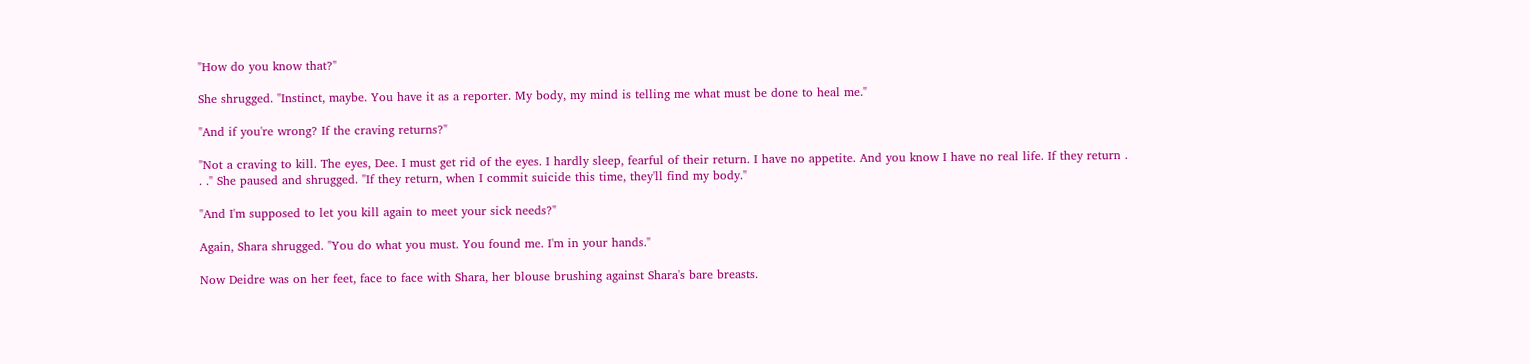"How do you know that?"

She shrugged. "Instinct, maybe. You have it as a reporter. My body, my mind is telling me what must be done to heal me."

"And if you're wrong? If the craving returns?"

"Not a craving to kill. The eyes, Dee. I must get rid of the eyes. I hardly sleep, fearful of their return. I have no appetite. And you know I have no real life. If they return . . ." She paused and shrugged. "If they return, when I commit suicide this time, they'll find my body."

"And I'm supposed to let you kill again to meet your sick needs?"

Again, Shara shrugged. "You do what you must. You found me. I'm in your hands."

Now Deidre was on her feet, face to face with Shara, her blouse brushing against Shara's bare breasts.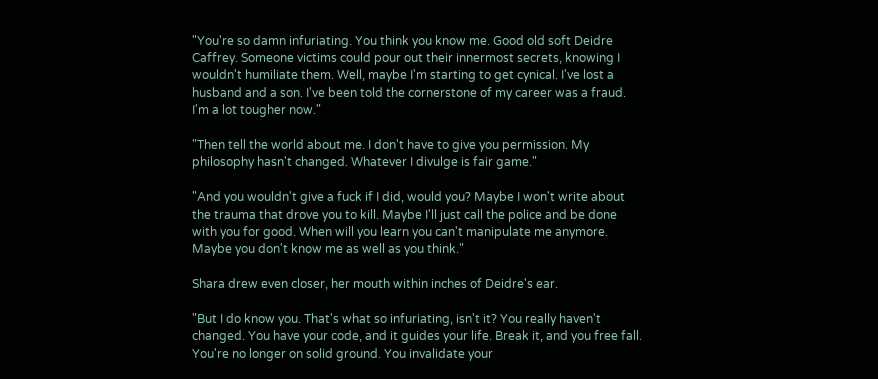"You're so damn infuriating. You think you know me. Good old soft Deidre Caffrey. Someone victims could pour out their innermost secrets, knowing I wouldn't humiliate them. Well, maybe I'm starting to get cynical. I've lost a husband and a son. I've been told the cornerstone of my career was a fraud. I'm a lot tougher now."

"Then tell the world about me. I don't have to give you permission. My philosophy hasn't changed. Whatever I divulge is fair game."

"And you wouldn't give a fuck if I did, would you? Maybe I won't write about the trauma that drove you to kill. Maybe I'll just call the police and be done with you for good. When will you learn you can't manipulate me anymore. Maybe you don't know me as well as you think."

Shara drew even closer, her mouth within inches of Deidre's ear.

"But I do know you. That's what so infuriating, isn't it? You really haven't changed. You have your code, and it guides your life. Break it, and you free fall. You're no longer on solid ground. You invalidate your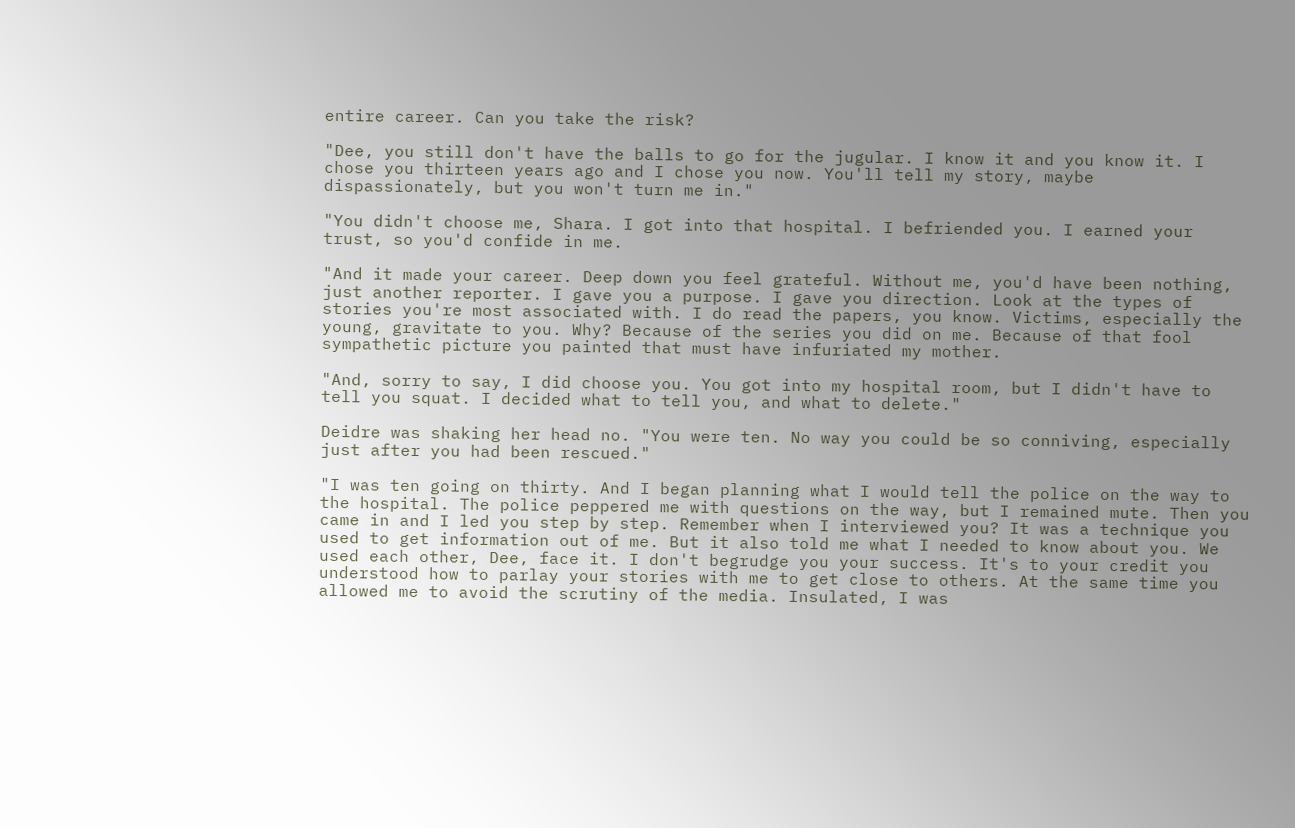entire career. Can you take the risk?

"Dee, you still don't have the balls to go for the jugular. I know it and you know it. I chose you thirteen years ago and I chose you now. You'll tell my story, maybe dispassionately, but you won't turn me in."

"You didn't choose me, Shara. I got into that hospital. I befriended you. I earned your trust, so you'd confide in me.

"And it made your career. Deep down you feel grateful. Without me, you'd have been nothing, just another reporter. I gave you a purpose. I gave you direction. Look at the types of stories you're most associated with. I do read the papers, you know. Victims, especially the young, gravitate to you. Why? Because of the series you did on me. Because of that fool sympathetic picture you painted that must have infuriated my mother.

"And, sorry to say, I did choose you. You got into my hospital room, but I didn't have to tell you squat. I decided what to tell you, and what to delete."

Deidre was shaking her head no. "You were ten. No way you could be so conniving, especially just after you had been rescued."

"I was ten going on thirty. And I began planning what I would tell the police on the way to the hospital. The police peppered me with questions on the way, but I remained mute. Then you came in and I led you step by step. Remember when I interviewed you? It was a technique you used to get information out of me. But it also told me what I needed to know about you. We used each other, Dee, face it. I don't begrudge you your success. It's to your credit you understood how to parlay your stories with me to get close to others. At the same time you allowed me to avoid the scrutiny of the media. Insulated, I was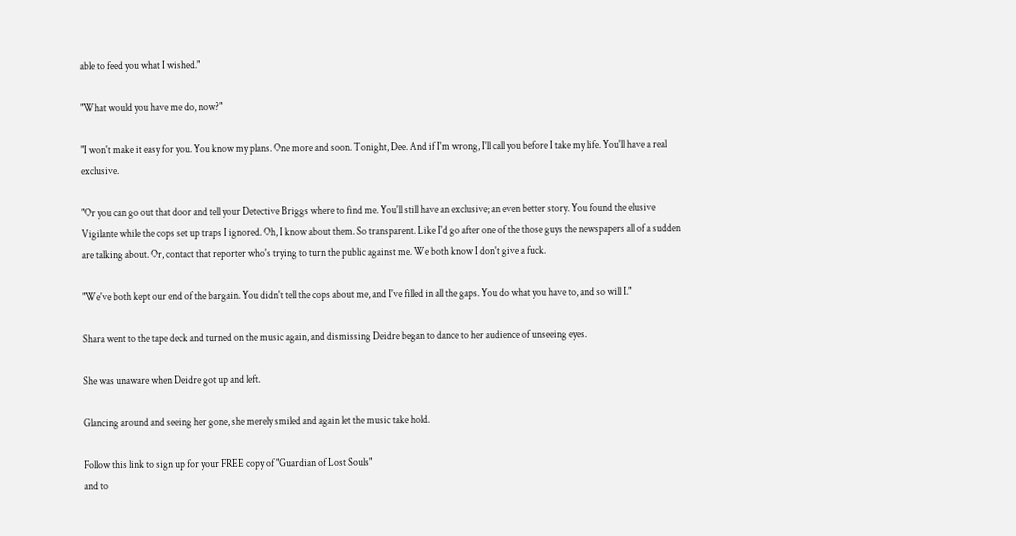able to feed you what I wished."

"What would you have me do, now?"

"I won't make it easy for you. You know my plans. One more and soon. Tonight, Dee. And if I'm wrong, I'll call you before I take my life. You'll have a real exclusive.

"Or you can go out that door and tell your Detective Briggs where to find me. You'll still have an exclusive; an even better story. You found the elusive Vigilante while the cops set up traps I ignored. Oh, I know about them. So transparent. Like I'd go after one of the those guys the newspapers all of a sudden are talking about. Or, contact that reporter who's trying to turn the public against me. We both know I don't give a fuck.

"We've both kept our end of the bargain. You didn't tell the cops about me, and I've filled in all the gaps. You do what you have to, and so will I."

Shara went to the tape deck and turned on the music again, and dismissing Deidre began to dance to her audience of unseeing eyes.

She was unaware when Deidre got up and left.

Glancing around and seeing her gone, she merely smiled and again let the music take hold.

Follow this link to sign up for your FREE copy of "Guardian of Lost Souls"
and to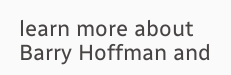learn more about Barry Hoffman and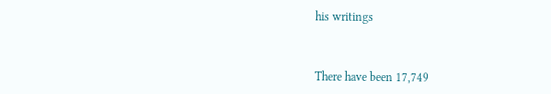his writings



There have been 17,749